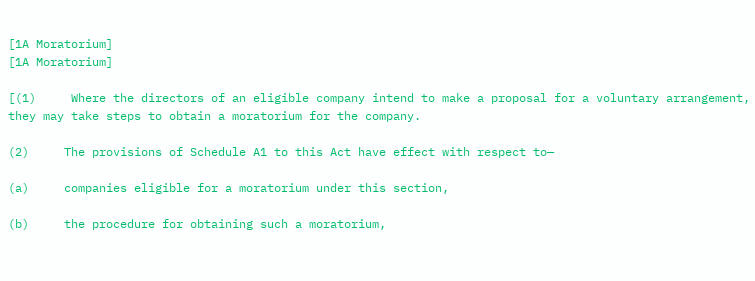[1A Moratorium]
[1A Moratorium]

[(1)     Where the directors of an eligible company intend to make a proposal for a voluntary arrangement, they may take steps to obtain a moratorium for the company.

(2)     The provisions of Schedule A1 to this Act have effect with respect to—

(a)     companies eligible for a moratorium under this section,

(b)     the procedure for obtaining such a moratorium,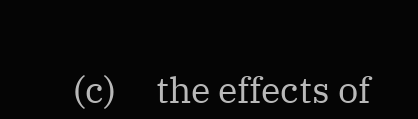(c)     the effects of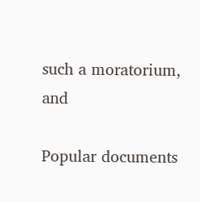such a moratorium, and

Popular documents